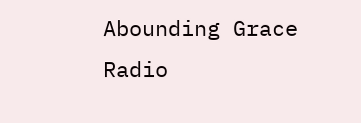Abounding Grace Radio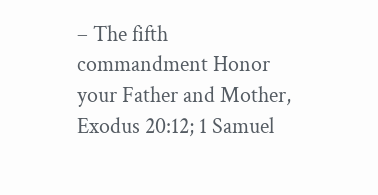– The fifth commandment Honor your Father and Mother, Exodus 20:12; 1 Samuel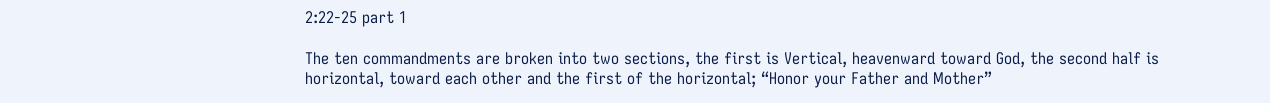2:22-25 part 1

The ten commandments are broken into two sections, the first is Vertical, heavenward toward God, the second half is horizontal, toward each other and the first of the horizontal; “Honor your Father and Mother”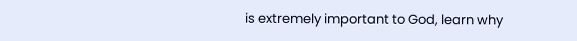is extremely important to God, learn why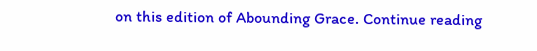on this edition of Abounding Grace. Continue reading